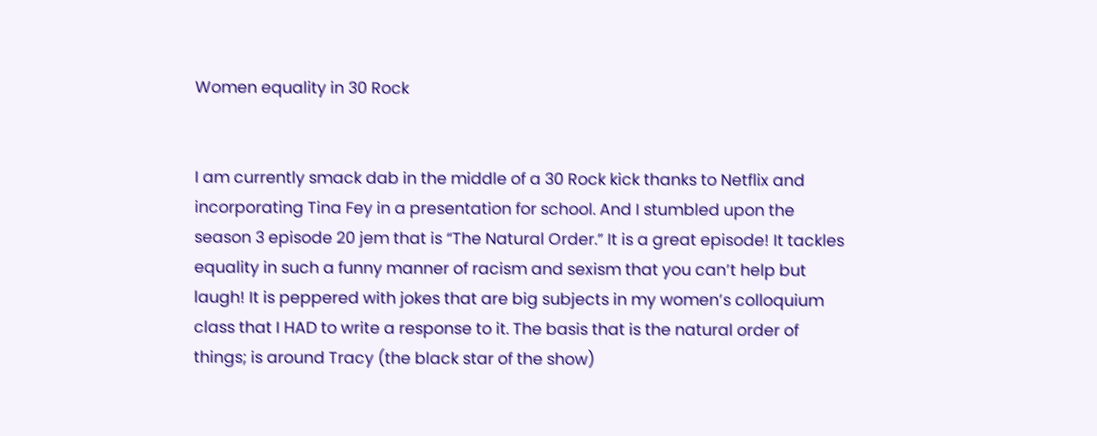Women equality in 30 Rock


I am currently smack dab in the middle of a 30 Rock kick thanks to Netflix and incorporating Tina Fey in a presentation for school. And I stumbled upon the season 3 episode 20 jem that is “The Natural Order.” It is a great episode! It tackles equality in such a funny manner of racism and sexism that you can’t help but laugh! It is peppered with jokes that are big subjects in my women’s colloquium class that I HAD to write a response to it. The basis that is the natural order of things; is around Tracy (the black star of the show)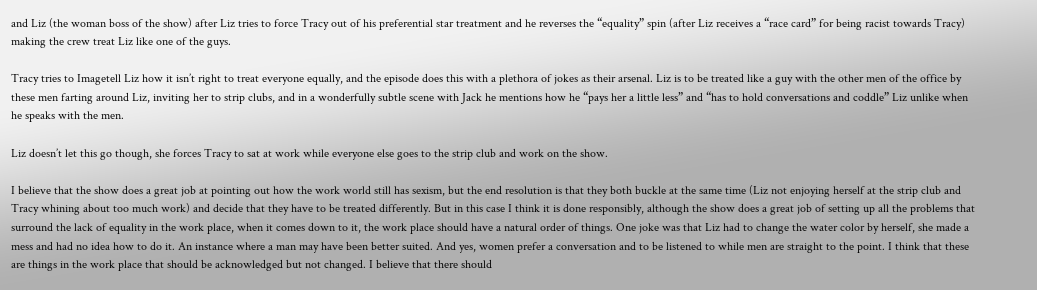and Liz (the woman boss of the show) after Liz tries to force Tracy out of his preferential star treatment and he reverses the “equality” spin (after Liz receives a “race card” for being racist towards Tracy) making the crew treat Liz like one of the guys.

Tracy tries to Imagetell Liz how it isn’t right to treat everyone equally, and the episode does this with a plethora of jokes as their arsenal. Liz is to be treated like a guy with the other men of the office by these men farting around Liz, inviting her to strip clubs, and in a wonderfully subtle scene with Jack he mentions how he “pays her a little less” and “has to hold conversations and coddle” Liz unlike when he speaks with the men.

Liz doesn’t let this go though, she forces Tracy to sat at work while everyone else goes to the strip club and work on the show.

I believe that the show does a great job at pointing out how the work world still has sexism, but the end resolution is that they both buckle at the same time (Liz not enjoying herself at the strip club and Tracy whining about too much work) and decide that they have to be treated differently. But in this case I think it is done responsibly, although the show does a great job of setting up all the problems that surround the lack of equality in the work place, when it comes down to it, the work place should have a natural order of things. One joke was that Liz had to change the water color by herself, she made a mess and had no idea how to do it. An instance where a man may have been better suited. And yes, women prefer a conversation and to be listened to while men are straight to the point. I think that these are things in the work place that should be acknowledged but not changed. I believe that there should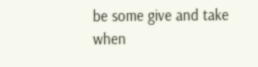be some give and take when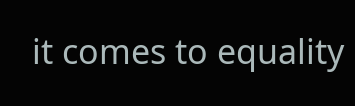it comes to equality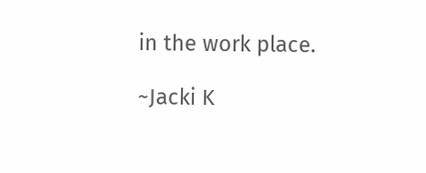in the work place.

~Jacki K